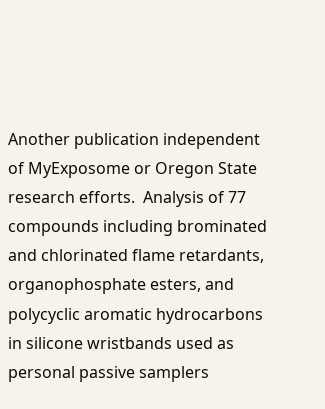Another publication independent of MyExposome or Oregon State research efforts.  Analysis of 77 compounds including brominated and chlorinated flame retardants, organophosphate esters, and polycyclic aromatic hydrocarbons in silicone wristbands used as personal passive samplers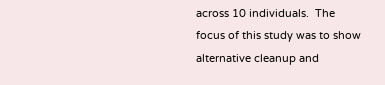across 10 individuals.  The focus of this study was to show alternative cleanup and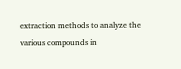extraction methods to analyze the various compounds in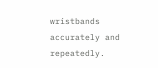wristbands accurately and repeatedly.